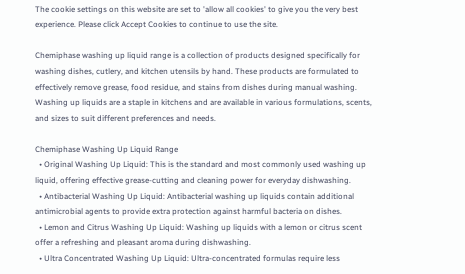The cookie settings on this website are set to 'allow all cookies' to give you the very best experience. Please click Accept Cookies to continue to use the site.

Chemiphase washing up liquid range is a collection of products designed specifically for washing dishes, cutlery, and kitchen utensils by hand. These products are formulated to effectively remove grease, food residue, and stains from dishes during manual washing. Washing up liquids are a staple in kitchens and are available in various formulations, scents, and sizes to suit different preferences and needs.

Chemiphase Washing Up Liquid Range
  • Original Washing Up Liquid: This is the standard and most commonly used washing up liquid, offering effective grease-cutting and cleaning power for everyday dishwashing.
  • Antibacterial Washing Up Liquid: Antibacterial washing up liquids contain additional antimicrobial agents to provide extra protection against harmful bacteria on dishes.
  • Lemon and Citrus Washing Up Liquid: Washing up liquids with a lemon or citrus scent offer a refreshing and pleasant aroma during dishwashing.
  • Ultra Concentrated Washing Up Liquid: Ultra-concentrated formulas require less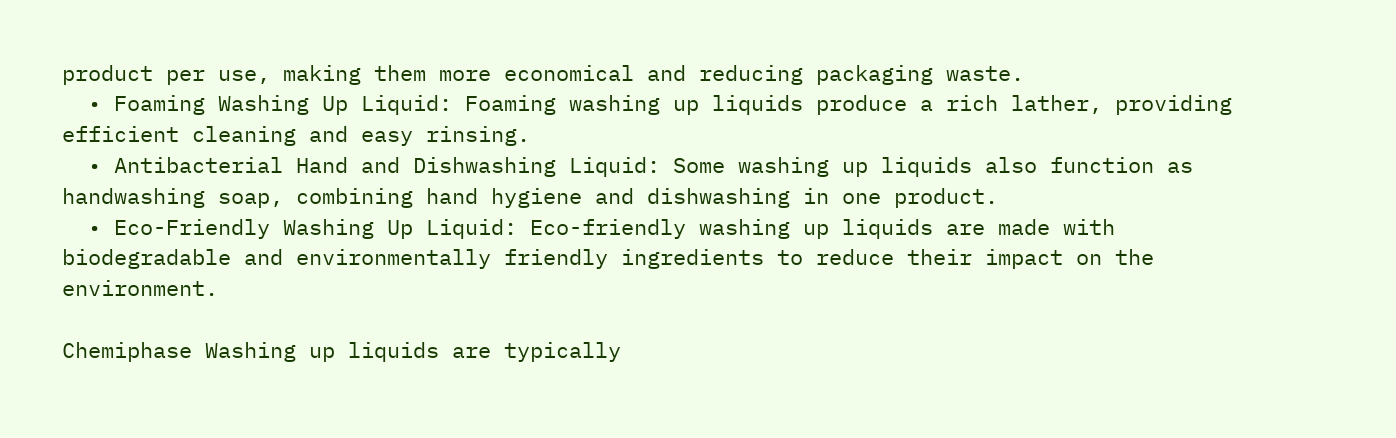product per use, making them more economical and reducing packaging waste.
  • Foaming Washing Up Liquid: Foaming washing up liquids produce a rich lather, providing efficient cleaning and easy rinsing.
  • Antibacterial Hand and Dishwashing Liquid: Some washing up liquids also function as handwashing soap, combining hand hygiene and dishwashing in one product.
  • Eco-Friendly Washing Up Liquid: Eco-friendly washing up liquids are made with biodegradable and environmentally friendly ingredients to reduce their impact on the environment.

Chemiphase Washing up liquids are typically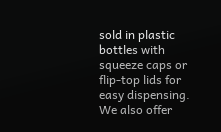sold in plastic bottles with squeeze caps or flip-top lids for easy dispensing. We also offer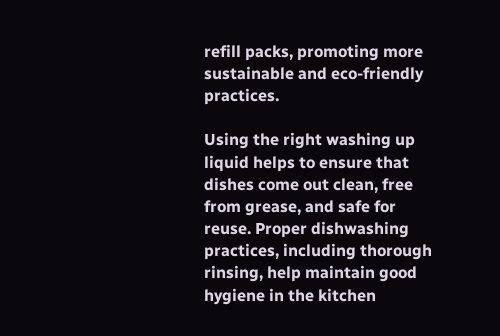refill packs, promoting more sustainable and eco-friendly practices.

Using the right washing up liquid helps to ensure that dishes come out clean, free from grease, and safe for reuse. Proper dishwashing practices, including thorough rinsing, help maintain good hygiene in the kitchen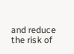and reduce the risk of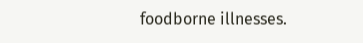foodborne illnesses.